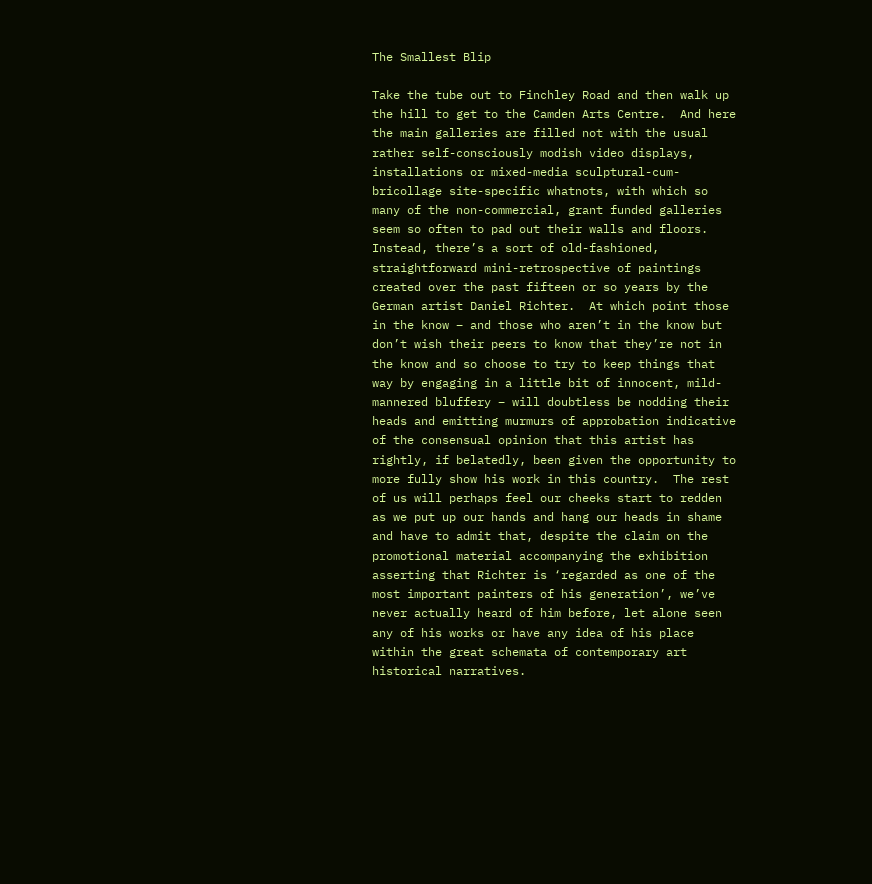The Smallest Blip

Take the tube out to Finchley Road and then walk up the hill to get to the Camden Arts Centre.  And here the main galleries are filled not with the usual rather self-consciously modish video displays, installations or mixed-media sculptural-cum-bricollage site-specific whatnots, with which so many of the non-commercial, grant funded galleries seem so often to pad out their walls and floors.  Instead, there’s a sort of old-fashioned, straightforward mini-retrospective of paintings created over the past fifteen or so years by the German artist Daniel Richter.  At which point those in the know – and those who aren’t in the know but don’t wish their peers to know that they’re not in the know and so choose to try to keep things that way by engaging in a little bit of innocent, mild-mannered bluffery – will doubtless be nodding their heads and emitting murmurs of approbation indicative of the consensual opinion that this artist has rightly, if belatedly, been given the opportunity to more fully show his work in this country.  The rest of us will perhaps feel our cheeks start to redden as we put up our hands and hang our heads in shame and have to admit that, despite the claim on the promotional material accompanying the exhibition asserting that Richter is ‘regarded as one of the most important painters of his generation’, we’ve never actually heard of him before, let alone seen any of his works or have any idea of his place within the great schemata of contemporary art historical narratives.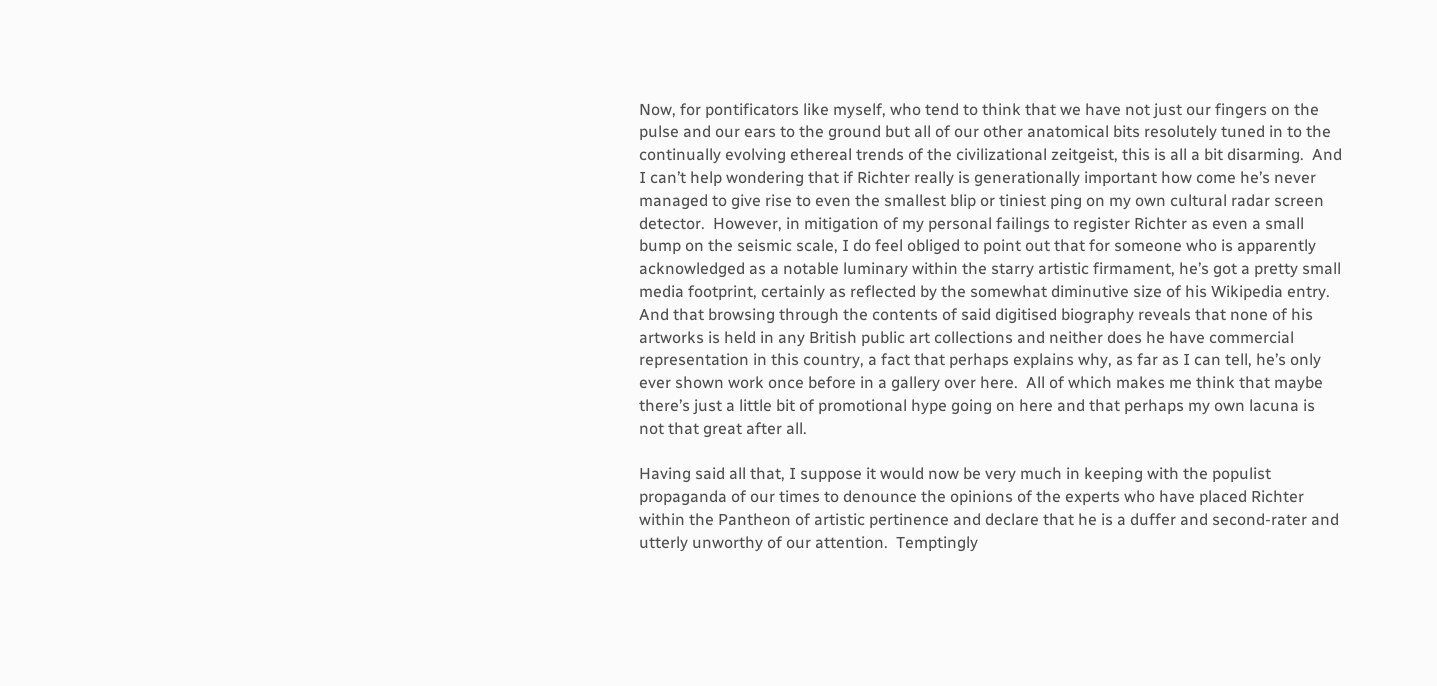Now, for pontificators like myself, who tend to think that we have not just our fingers on the pulse and our ears to the ground but all of our other anatomical bits resolutely tuned in to the continually evolving ethereal trends of the civilizational zeitgeist, this is all a bit disarming.  And I can’t help wondering that if Richter really is generationally important how come he’s never managed to give rise to even the smallest blip or tiniest ping on my own cultural radar screen detector.  However, in mitigation of my personal failings to register Richter as even a small bump on the seismic scale, I do feel obliged to point out that for someone who is apparently acknowledged as a notable luminary within the starry artistic firmament, he’s got a pretty small media footprint, certainly as reflected by the somewhat diminutive size of his Wikipedia entry.  And that browsing through the contents of said digitised biography reveals that none of his artworks is held in any British public art collections and neither does he have commercial representation in this country, a fact that perhaps explains why, as far as I can tell, he’s only ever shown work once before in a gallery over here.  All of which makes me think that maybe there’s just a little bit of promotional hype going on here and that perhaps my own lacuna is not that great after all.

Having said all that, I suppose it would now be very much in keeping with the populist propaganda of our times to denounce the opinions of the experts who have placed Richter within the Pantheon of artistic pertinence and declare that he is a duffer and second-rater and utterly unworthy of our attention.  Temptingly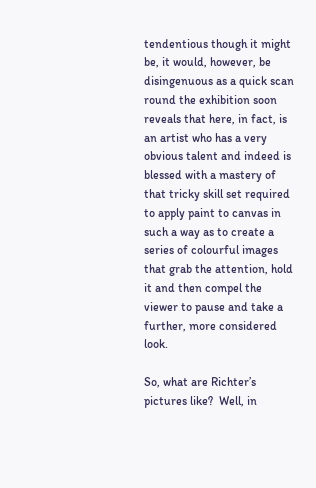tendentious though it might be, it would, however, be disingenuous as a quick scan round the exhibition soon reveals that here, in fact, is an artist who has a very obvious talent and indeed is blessed with a mastery of that tricky skill set required to apply paint to canvas in such a way as to create a series of colourful images that grab the attention, hold it and then compel the viewer to pause and take a further, more considered look.

So, what are Richter’s pictures like?  Well, in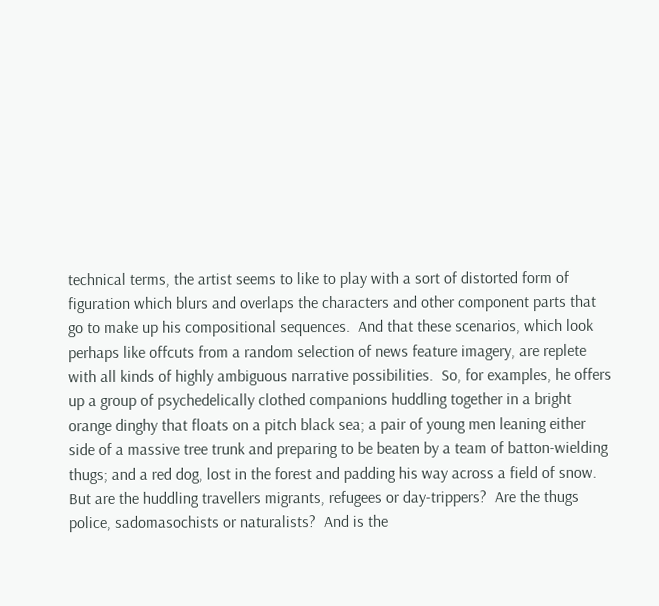technical terms, the artist seems to like to play with a sort of distorted form of figuration which blurs and overlaps the characters and other component parts that go to make up his compositional sequences.  And that these scenarios, which look perhaps like offcuts from a random selection of news feature imagery, are replete with all kinds of highly ambiguous narrative possibilities.  So, for examples, he offers up a group of psychedelically clothed companions huddling together in a bright orange dinghy that floats on a pitch black sea; a pair of young men leaning either side of a massive tree trunk and preparing to be beaten by a team of batton-wielding thugs; and a red dog, lost in the forest and padding his way across a field of snow.  But are the huddling travellers migrants, refugees or day-trippers?  Are the thugs police, sadomasochists or naturalists?  And is the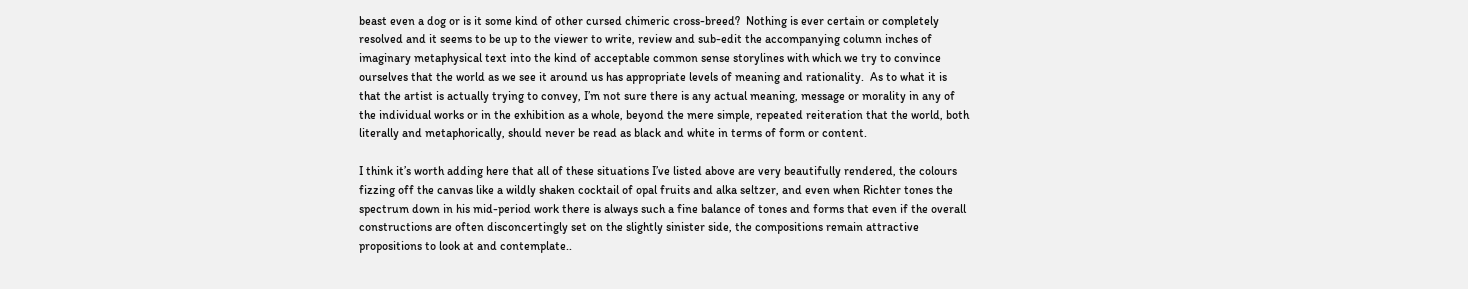beast even a dog or is it some kind of other cursed chimeric cross-breed?  Nothing is ever certain or completely resolved and it seems to be up to the viewer to write, review and sub-edit the accompanying column inches of imaginary metaphysical text into the kind of acceptable common sense storylines with which we try to convince ourselves that the world as we see it around us has appropriate levels of meaning and rationality.  As to what it is that the artist is actually trying to convey, I’m not sure there is any actual meaning, message or morality in any of the individual works or in the exhibition as a whole, beyond the mere simple, repeated reiteration that the world, both literally and metaphorically, should never be read as black and white in terms of form or content.

I think it’s worth adding here that all of these situations I’ve listed above are very beautifully rendered, the colours fizzing off the canvas like a wildly shaken cocktail of opal fruits and alka seltzer, and even when Richter tones the spectrum down in his mid-period work there is always such a fine balance of tones and forms that even if the overall constructions are often disconcertingly set on the slightly sinister side, the compositions remain attractive propositions to look at and contemplate..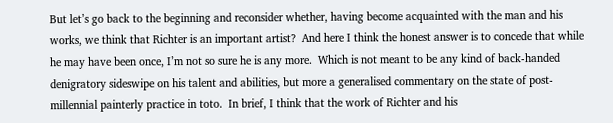But let’s go back to the beginning and reconsider whether, having become acquainted with the man and his works, we think that Richter is an important artist?  And here I think the honest answer is to concede that while he may have been once, I’m not so sure he is any more.  Which is not meant to be any kind of back-handed denigratory sideswipe on his talent and abilities, but more a generalised commentary on the state of post-millennial painterly practice in toto.  In brief, I think that the work of Richter and his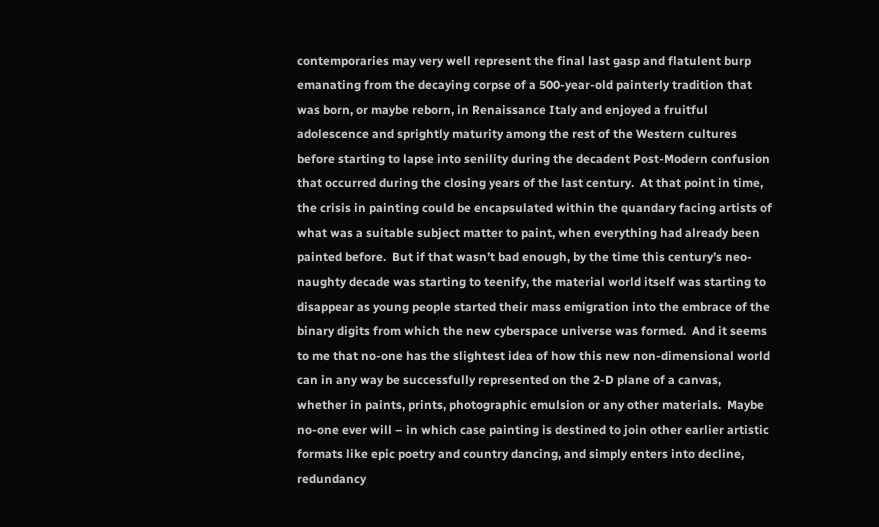contemporaries may very well represent the final last gasp and flatulent burp emanating from the decaying corpse of a 500-year-old painterly tradition that was born, or maybe reborn, in Renaissance Italy and enjoyed a fruitful adolescence and sprightly maturity among the rest of the Western cultures before starting to lapse into senility during the decadent Post-Modern confusion that occurred during the closing years of the last century.  At that point in time, the crisis in painting could be encapsulated within the quandary facing artists of what was a suitable subject matter to paint, when everything had already been painted before.  But if that wasn’t bad enough, by the time this century’s neo-naughty decade was starting to teenify, the material world itself was starting to disappear as young people started their mass emigration into the embrace of the binary digits from which the new cyberspace universe was formed.  And it seems to me that no-one has the slightest idea of how this new non-dimensional world can in any way be successfully represented on the 2-D plane of a canvas, whether in paints, prints, photographic emulsion or any other materials.  Maybe no-one ever will – in which case painting is destined to join other earlier artistic formats like epic poetry and country dancing, and simply enters into decline, redundancy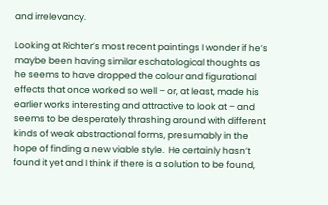and irrelevancy.

Looking at Richter’s most recent paintings I wonder if he’s maybe been having similar eschatological thoughts as he seems to have dropped the colour and figurational effects that once worked so well – or, at least, made his earlier works interesting and attractive to look at – and seems to be desperately thrashing around with different kinds of weak abstractional forms, presumably in the hope of finding a new viable style.  He certainly hasn’t found it yet and I think if there is a solution to be found,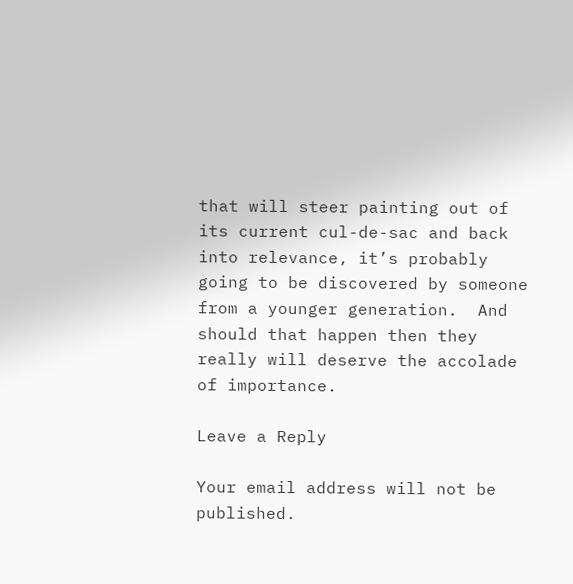that will steer painting out of its current cul-de-sac and back into relevance, it’s probably going to be discovered by someone from a younger generation.  And should that happen then they really will deserve the accolade of importance.

Leave a Reply

Your email address will not be published.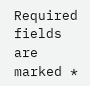Required fields are marked *